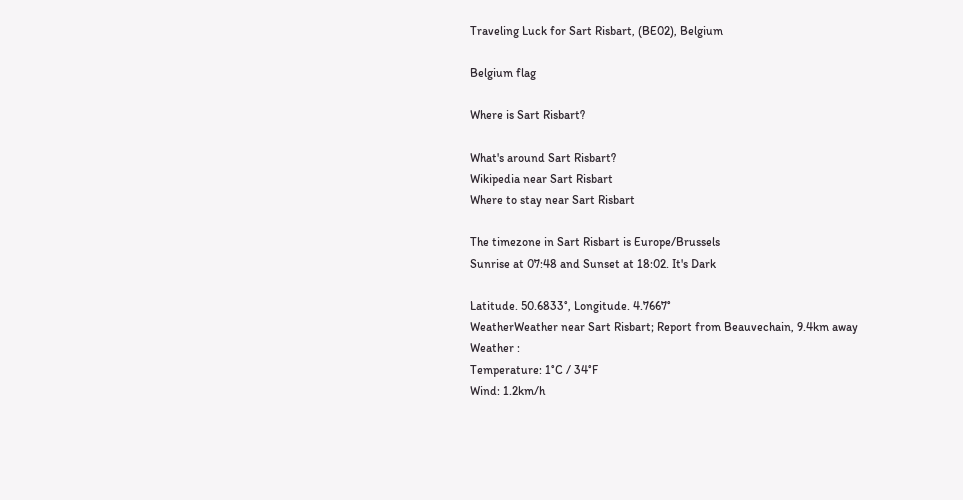Traveling Luck for Sart Risbart, (BE02), Belgium

Belgium flag

Where is Sart Risbart?

What's around Sart Risbart?
Wikipedia near Sart Risbart
Where to stay near Sart Risbart

The timezone in Sart Risbart is Europe/Brussels
Sunrise at 07:48 and Sunset at 18:02. It's Dark

Latitude. 50.6833°, Longitude. 4.7667°
WeatherWeather near Sart Risbart; Report from Beauvechain, 9.4km away
Weather :
Temperature: 1°C / 34°F
Wind: 1.2km/h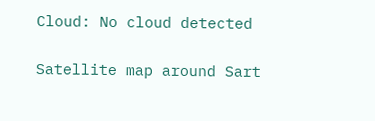Cloud: No cloud detected

Satellite map around Sart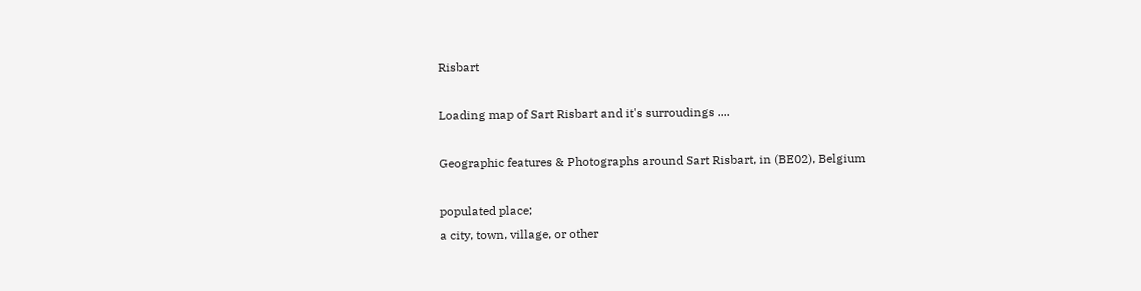Risbart

Loading map of Sart Risbart and it's surroudings ....

Geographic features & Photographs around Sart Risbart, in (BE02), Belgium

populated place;
a city, town, village, or other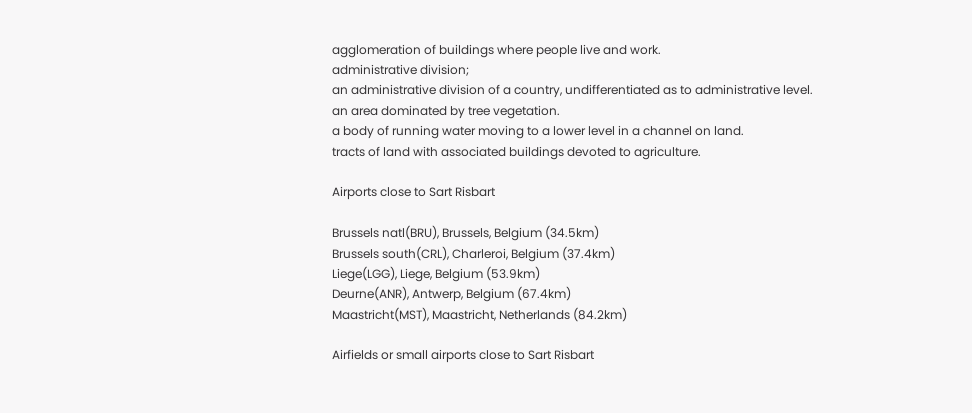agglomeration of buildings where people live and work.
administrative division;
an administrative division of a country, undifferentiated as to administrative level.
an area dominated by tree vegetation.
a body of running water moving to a lower level in a channel on land.
tracts of land with associated buildings devoted to agriculture.

Airports close to Sart Risbart

Brussels natl(BRU), Brussels, Belgium (34.5km)
Brussels south(CRL), Charleroi, Belgium (37.4km)
Liege(LGG), Liege, Belgium (53.9km)
Deurne(ANR), Antwerp, Belgium (67.4km)
Maastricht(MST), Maastricht, Netherlands (84.2km)

Airfields or small airports close to Sart Risbart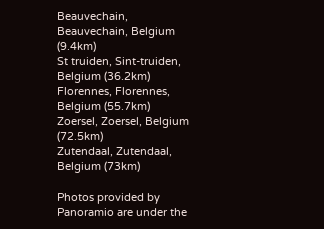Beauvechain, Beauvechain, Belgium (9.4km)
St truiden, Sint-truiden, Belgium (36.2km)
Florennes, Florennes, Belgium (55.7km)
Zoersel, Zoersel, Belgium (72.5km)
Zutendaal, Zutendaal, Belgium (73km)

Photos provided by Panoramio are under the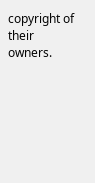copyright of their owners.